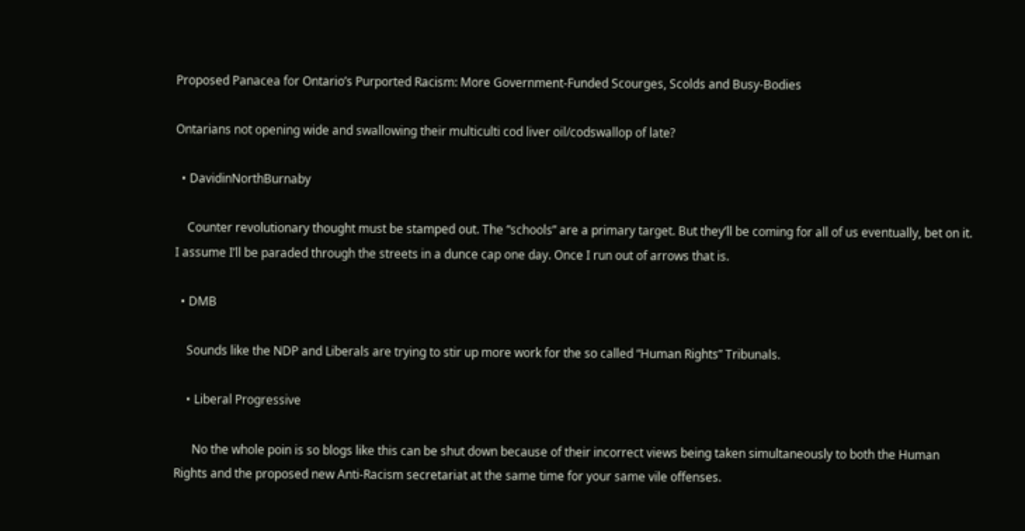Proposed Panacea for Ontario’s Purported Racism: More Government-Funded Scourges, Scolds and Busy-Bodies

Ontarians not opening wide and swallowing their multiculti cod liver oil/codswallop of late?

  • DavidinNorthBurnaby

    Counter revolutionary thought must be stamped out. The “schools” are a primary target. But they’ll be coming for all of us eventually, bet on it. I assume I’ll be paraded through the streets in a dunce cap one day. Once I run out of arrows that is.

  • DMB

    Sounds like the NDP and Liberals are trying to stir up more work for the so called “Human Rights” Tribunals.

    • Liberal Progressive

      No the whole poin is so blogs like this can be shut down because of their incorrect views being taken simultaneously to both the Human Rights and the proposed new Anti-Racism secretariat at the same time for your same vile offenses.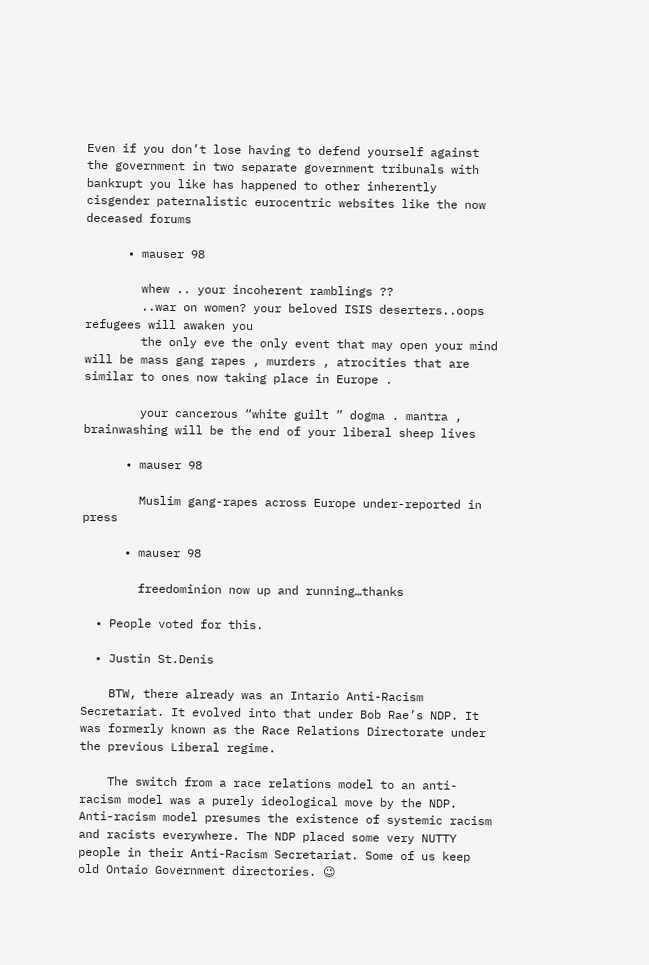Even if you don’t lose having to defend yourself against the government in two separate government tribunals with bankrupt you like has happened to other inherently cisgender paternalistic eurocentric websites like the now deceased forums

      • mauser 98

        whew .. your incoherent ramblings ??
        ..war on women? your beloved ISIS deserters..oops refugees will awaken you
        the only eve the only event that may open your mind will be mass gang rapes , murders , atrocities that are similar to ones now taking place in Europe .

        your cancerous “white guilt ” dogma . mantra , brainwashing will be the end of your liberal sheep lives

      • mauser 98

        Muslim gang-rapes across Europe under-reported in press

      • mauser 98

        freedominion now up and running…thanks

  • People voted for this.

  • Justin St.Denis

    BTW, there already was an Intario Anti-Racism Secretariat. It evolved into that under Bob Rae’s NDP. It was formerly known as the Race Relations Directorate under the previous Liberal regime.

    The switch from a race relations model to an anti-racism model was a purely ideological move by the NDP. Anti-racism model presumes the existence of systemic racism and racists everywhere. The NDP placed some very NUTTY people in their Anti-Racism Secretariat. Some of us keep old Ontaio Government directories. 😉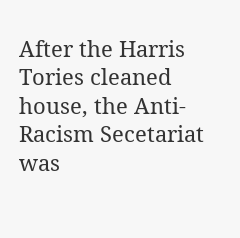After the Harris Tories cleaned house, the Anti-Racism Secetariat was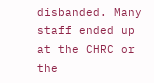disbanded. Many staff ended up at the CHRC or the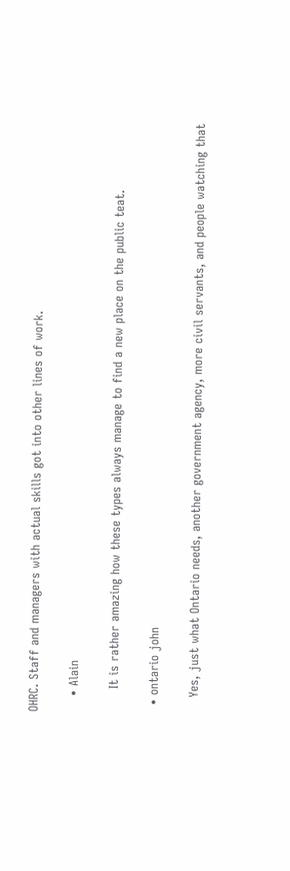OHRC. Staff and managers with actual skills got into other lines of work.

    • Alain

      It is rather amazing how these types always manage to find a new place on the public teat.

  • ontario john

    Yes, just what Ontario needs, another government agency, more civil servants, and people watching that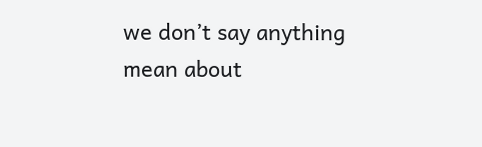we don’t say anything mean about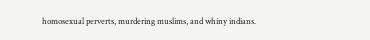homosexual perverts, murdering muslims, and whiny indians.